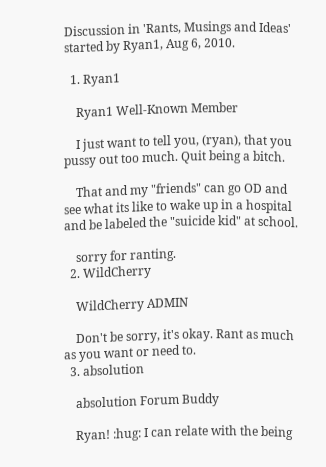Discussion in 'Rants, Musings and Ideas' started by Ryan1, Aug 6, 2010.

  1. Ryan1

    Ryan1 Well-Known Member

    I just want to tell you, (ryan), that you pussy out too much. Quit being a bitch.

    That and my "friends" can go OD and see what its like to wake up in a hospital and be labeled the "suicide kid" at school.

    sorry for ranting.
  2. WildCherry

    WildCherry ADMIN

    Don't be sorry, it's okay. Rant as much as you want or need to.
  3. absolution

    absolution Forum Buddy

    Ryan! :hug: I can relate with the being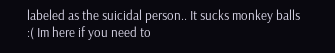labeled as the suicidal person.. It sucks monkey balls :( Im here if you need to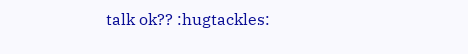talk ok?? :hugtackles: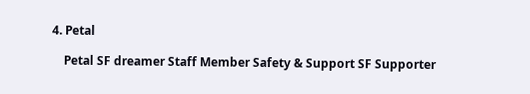4. Petal

    Petal SF dreamer Staff Member Safety & Support SF Supporter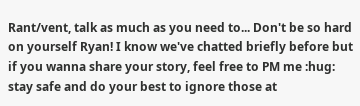Rant/vent, talk as much as you need to... Don't be so hard on yourself Ryan! I know we've chatted briefly before but if you wanna share your story, feel free to PM me :hug: stay safe and do your best to ignore those at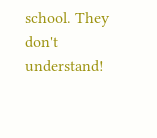school. They don't understand!